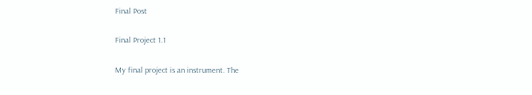Final Post

Final Project 1.1

My final project is an instrument. The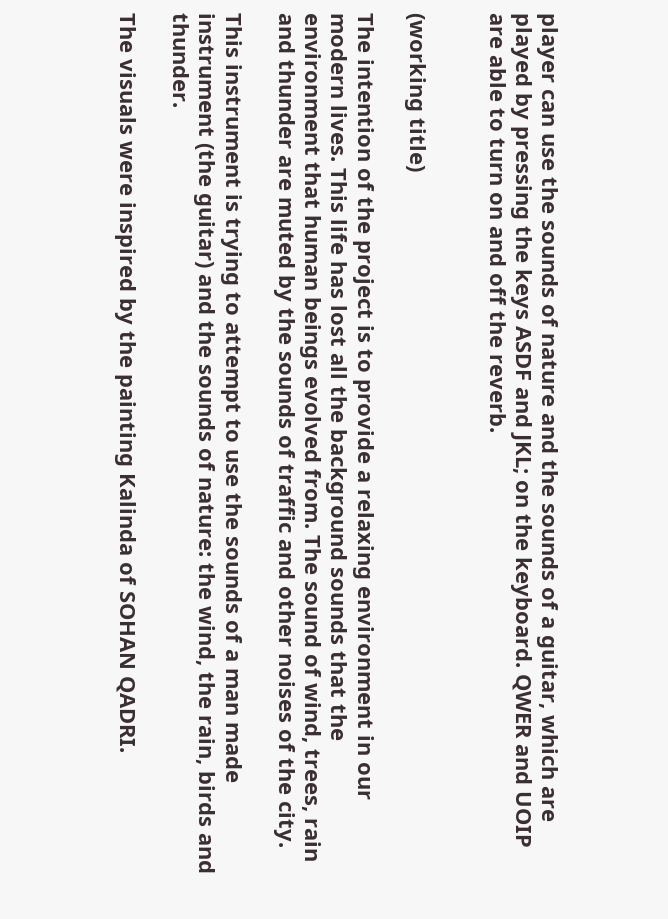player can use the sounds of nature and the sounds of a guitar, which are played by pressing the keys ASDF and JKL; on the keyboard. QWER and UOIP are able to turn on and off the reverb.


(working title)

The intention of the project is to provide a relaxing environment in our modern lives. This life has lost all the background sounds that the environment that human beings evolved from. The sound of wind, trees, rain and thunder are muted by the sounds of traffic and other noises of the city.

This instrument is trying to attempt to use the sounds of a man made instrument (the guitar) and the sounds of nature: the wind, the rain, birds and thunder.

The visuals were inspired by the painting Kalinda of SOHAN QADRI.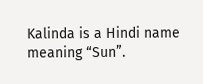Kalinda is a Hindi name meaning “Sun”.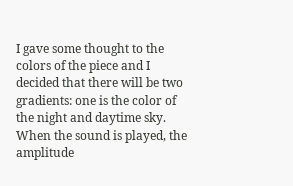I gave some thought to the colors of the piece and I decided that there will be two gradients: one is the color of the night and daytime sky. When the sound is played, the amplitude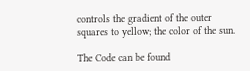controls the gradient of the outer squares to yellow; the color of the sun.

The Code can be found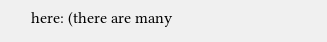here: (there are many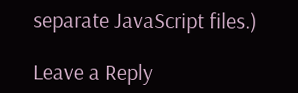separate JavaScript files.)

Leave a Reply